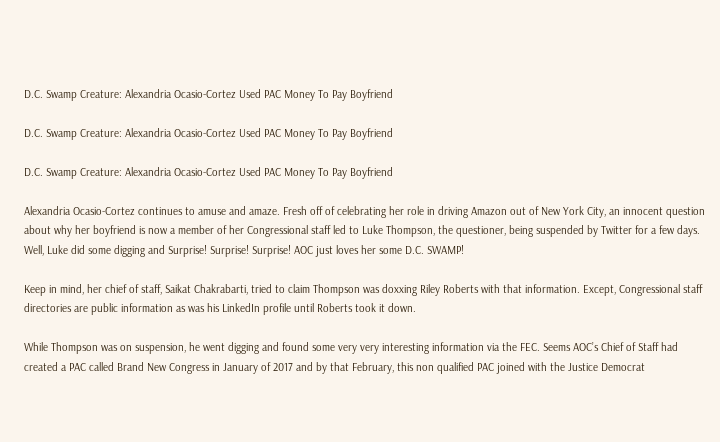D.C. Swamp Creature: Alexandria Ocasio-Cortez Used PAC Money To Pay Boyfriend

D.C. Swamp Creature: Alexandria Ocasio-Cortez Used PAC Money To Pay Boyfriend

D.C. Swamp Creature: Alexandria Ocasio-Cortez Used PAC Money To Pay Boyfriend

Alexandria Ocasio-Cortez continues to amuse and amaze. Fresh off of celebrating her role in driving Amazon out of New York City, an innocent question about why her boyfriend is now a member of her Congressional staff led to Luke Thompson, the questioner, being suspended by Twitter for a few days. Well, Luke did some digging and Surprise! Surprise! Surprise! AOC just loves her some D.C. SWAMP!

Keep in mind, her chief of staff, Saikat Chakrabarti, tried to claim Thompson was doxxing Riley Roberts with that information. Except, Congressional staff directories are public information as was his LinkedIn profile until Roberts took it down.

While Thompson was on suspension, he went digging and found some very very interesting information via the FEC. Seems AOC’s Chief of Staff had created a PAC called Brand New Congress in January of 2017 and by that February, this non qualified PAC joined with the Justice Democrat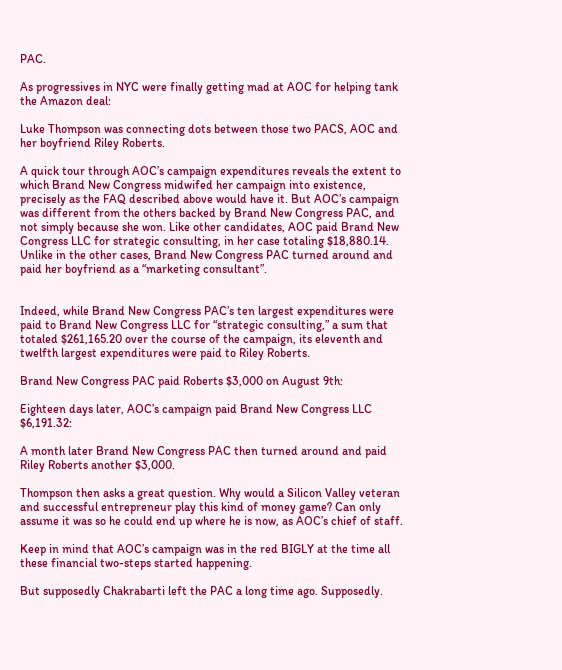PAC.

As progressives in NYC were finally getting mad at AOC for helping tank the Amazon deal:

Luke Thompson was connecting dots between those two PACS, AOC and her boyfriend Riley Roberts.

A quick tour through AOC’s campaign expenditures reveals the extent to which Brand New Congress midwifed her campaign into existence, precisely as the FAQ described above would have it. But AOC’s campaign was different from the others backed by Brand New Congress PAC, and not simply because she won. Like other candidates, AOC paid Brand New Congress LLC for strategic consulting, in her case totaling $18,880.14. Unlike in the other cases, Brand New Congress PAC turned around and paid her boyfriend as a “marketing consultant”.


Indeed, while Brand New Congress PAC’s ten largest expenditures were paid to Brand New Congress LLC for “strategic consulting,” a sum that totaled $261,165.20 over the course of the campaign, its eleventh and twelfth largest expenditures were paid to Riley Roberts.

Brand New Congress PAC paid Roberts $3,000 on August 9th:

Eighteen days later, AOC’s campaign paid Brand New Congress LLC $6,191.32:

A month later Brand New Congress PAC then turned around and paid Riley Roberts another $3,000.

Thompson then asks a great question. Why would a Silicon Valley veteran and successful entrepreneur play this kind of money game? Can only assume it was so he could end up where he is now, as AOC’s chief of staff.

Keep in mind that AOC’s campaign was in the red BIGLY at the time all these financial two-steps started happening.

But supposedly Chakrabarti left the PAC a long time ago. Supposedly.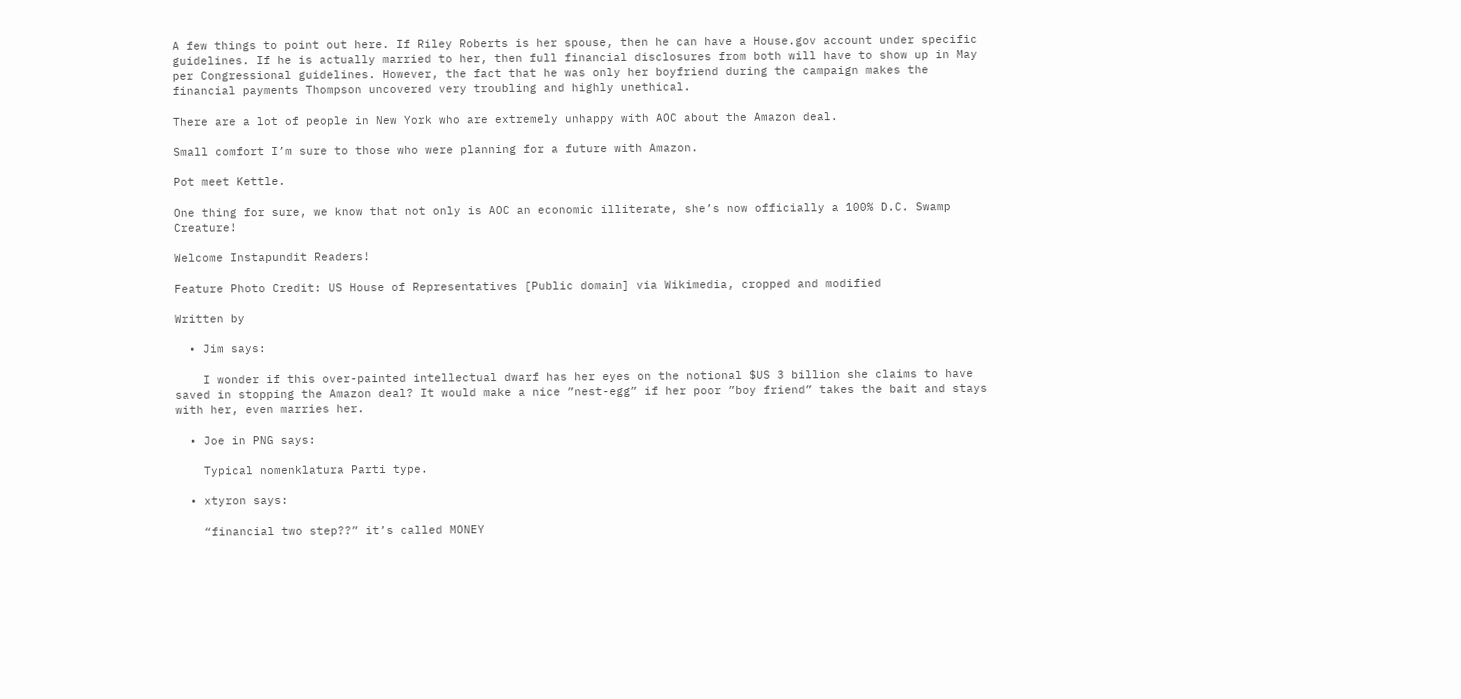A few things to point out here. If Riley Roberts is her spouse, then he can have a House.gov account under specific guidelines. If he is actually married to her, then full financial disclosures from both will have to show up in May per Congressional guidelines. However, the fact that he was only her boyfriend during the campaign makes the financial payments Thompson uncovered very troubling and highly unethical.

There are a lot of people in New York who are extremely unhappy with AOC about the Amazon deal.

Small comfort I’m sure to those who were planning for a future with Amazon.

Pot meet Kettle.

One thing for sure, we know that not only is AOC an economic illiterate, she’s now officially a 100% D.C. Swamp Creature!

Welcome Instapundit Readers!

Feature Photo Credit: US House of Representatives [Public domain] via Wikimedia, cropped and modified

Written by

  • Jim says:

    I wonder if this over-painted intellectual dwarf has her eyes on the notional $US 3 billion she claims to have saved in stopping the Amazon deal? It would make a nice ”nest-egg” if her poor ”boy friend” takes the bait and stays with her, even marries her.

  • Joe in PNG says:

    Typical nomenklatura Parti type.

  • xtyron says:

    “financial two step??” it’s called MONEY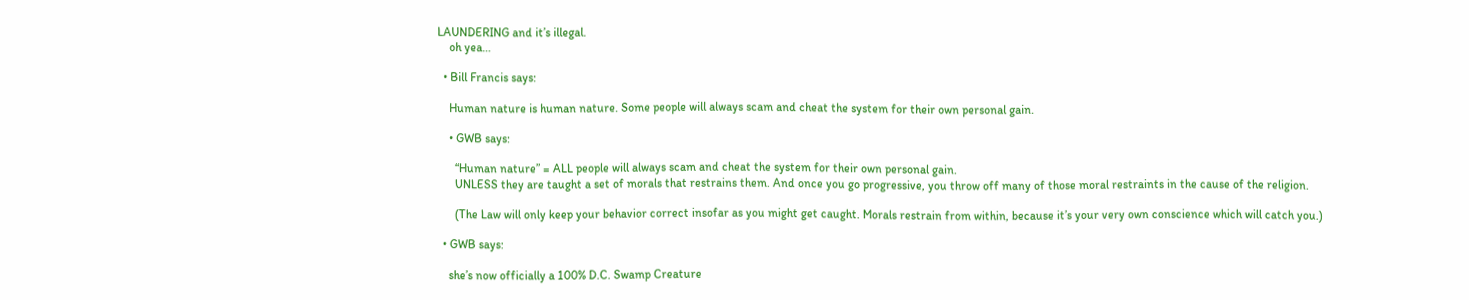LAUNDERING and it’s illegal.
    oh yea…

  • Bill Francis says:

    Human nature is human nature. Some people will always scam and cheat the system for their own personal gain.

    • GWB says:

      “Human nature” = ALL people will always scam and cheat the system for their own personal gain.
      UNLESS they are taught a set of morals that restrains them. And once you go progressive, you throw off many of those moral restraints in the cause of the religion.

      (The Law will only keep your behavior correct insofar as you might get caught. Morals restrain from within, because it’s your very own conscience which will catch you.)

  • GWB says:

    she’s now officially a 100% D.C. Swamp Creature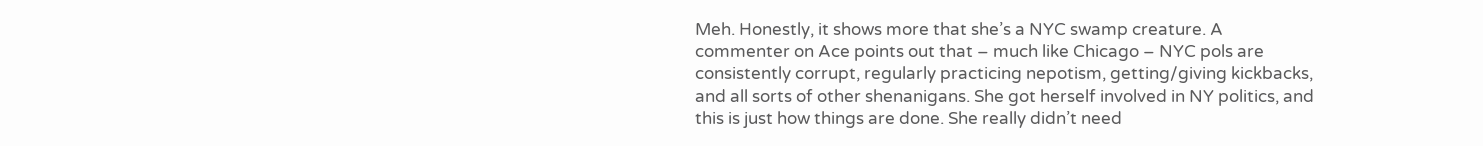Meh. Honestly, it shows more that she’s a NYC swamp creature. A commenter on Ace points out that – much like Chicago – NYC pols are consistently corrupt, regularly practicing nepotism, getting/giving kickbacks, and all sorts of other shenanigans. She got herself involved in NY politics, and this is just how things are done. She really didn’t need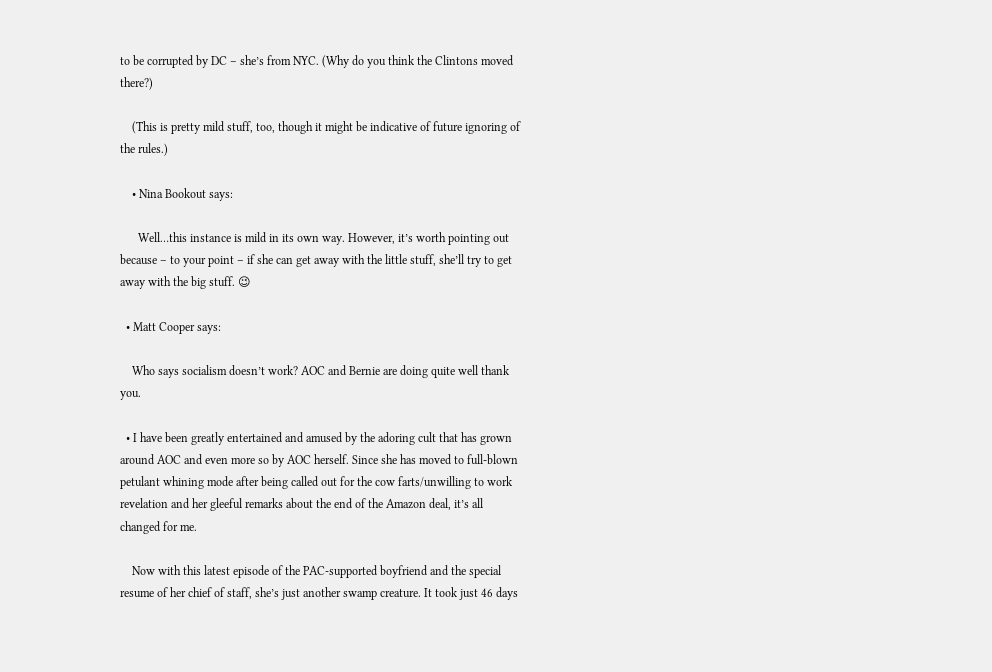to be corrupted by DC – she’s from NYC. (Why do you think the Clintons moved there?)

    (This is pretty mild stuff, too, though it might be indicative of future ignoring of the rules.)

    • Nina Bookout says:

      Well…this instance is mild in its own way. However, it’s worth pointing out because – to your point – if she can get away with the little stuff, she’ll try to get away with the big stuff. 😉

  • Matt Cooper says:

    Who says socialism doesn’t work? AOC and Bernie are doing quite well thank you.

  • I have been greatly entertained and amused by the adoring cult that has grown around AOC and even more so by AOC herself. Since she has moved to full-blown petulant whining mode after being called out for the cow farts/unwilling to work revelation and her gleeful remarks about the end of the Amazon deal, it’s all changed for me.

    Now with this latest episode of the PAC-supported boyfriend and the special resume of her chief of staff, she’s just another swamp creature. It took just 46 days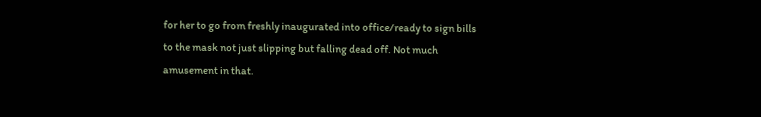for her to go from freshly inaugurated into office/ready to sign bills to the mask not just slipping but falling dead off. Not much amusement in that.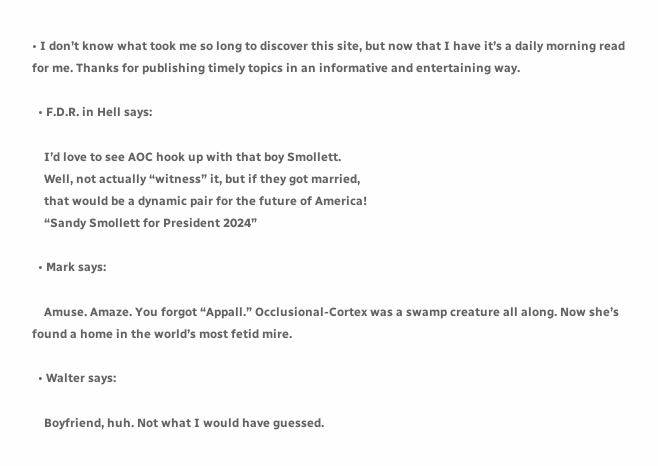• I don’t know what took me so long to discover this site, but now that I have it’s a daily morning read for me. Thanks for publishing timely topics in an informative and entertaining way.

  • F.D.R. in Hell says:

    I’d love to see AOC hook up with that boy Smollett.
    Well, not actually “witness” it, but if they got married,
    that would be a dynamic pair for the future of America!
    “Sandy Smollett for President 2024”

  • Mark says:

    Amuse. Amaze. You forgot “Appall.” Occlusional-Cortex was a swamp creature all along. Now she’s found a home in the world’s most fetid mire.

  • Walter says:

    Boyfriend, huh. Not what I would have guessed.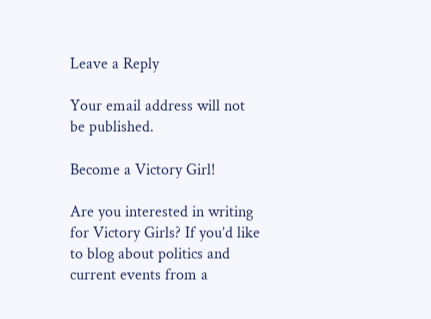Leave a Reply

Your email address will not be published.

Become a Victory Girl!

Are you interested in writing for Victory Girls? If you’d like to blog about politics and current events from a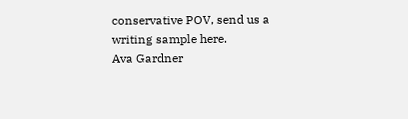conservative POV, send us a writing sample here.
Ava Gardner